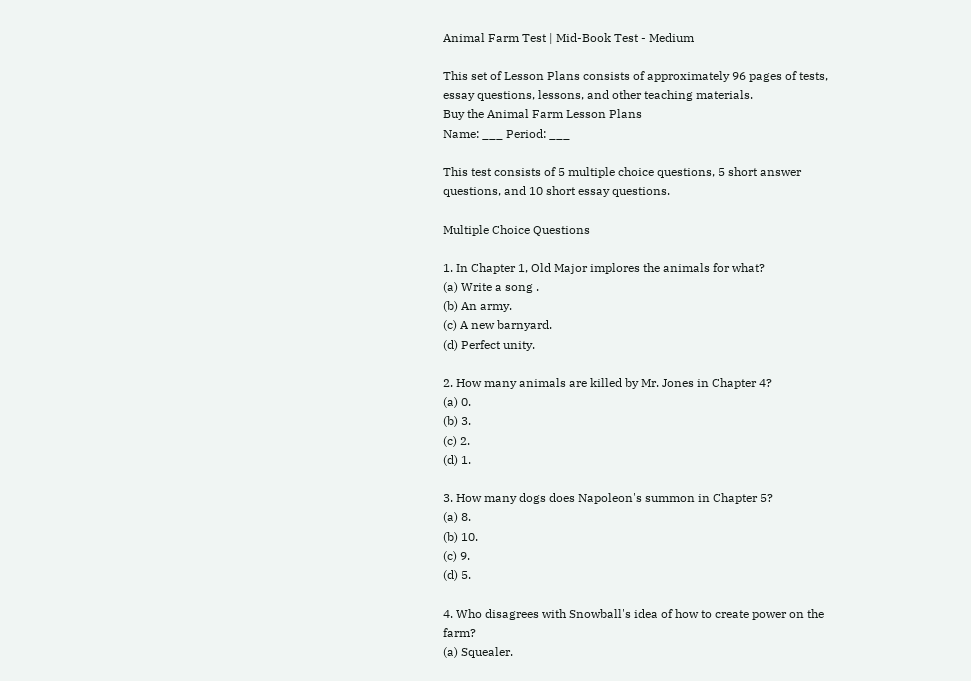Animal Farm Test | Mid-Book Test - Medium

This set of Lesson Plans consists of approximately 96 pages of tests, essay questions, lessons, and other teaching materials.
Buy the Animal Farm Lesson Plans
Name: ___ Period: ___

This test consists of 5 multiple choice questions, 5 short answer questions, and 10 short essay questions.

Multiple Choice Questions

1. In Chapter 1, Old Major implores the animals for what?
(a) Write a song .
(b) An army.
(c) A new barnyard.
(d) Perfect unity.

2. How many animals are killed by Mr. Jones in Chapter 4?
(a) 0.
(b) 3.
(c) 2.
(d) 1.

3. How many dogs does Napoleon's summon in Chapter 5?
(a) 8.
(b) 10.
(c) 9.
(d) 5.

4. Who disagrees with Snowball's idea of how to create power on the farm?
(a) Squealer.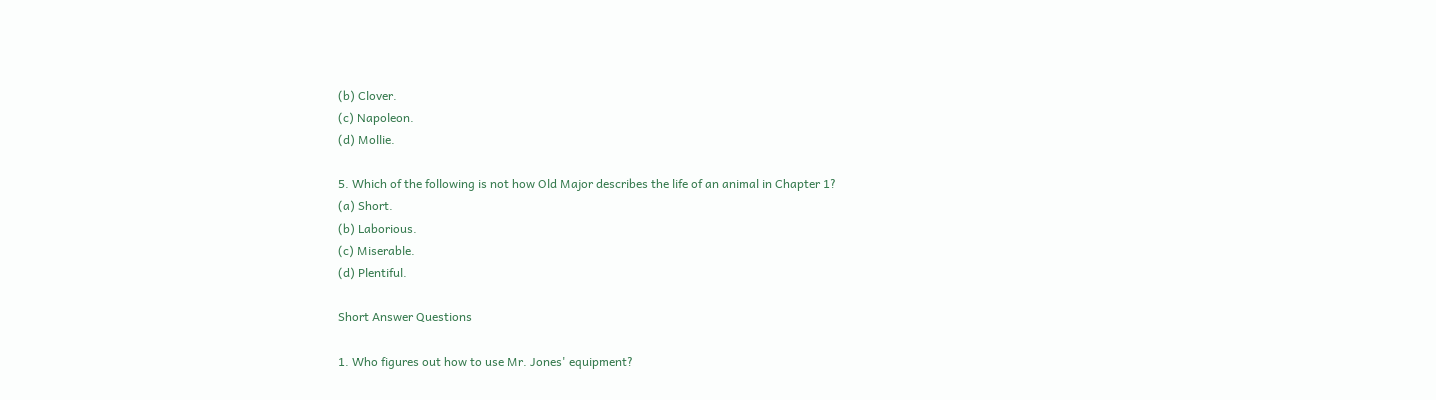(b) Clover.
(c) Napoleon.
(d) Mollie.

5. Which of the following is not how Old Major describes the life of an animal in Chapter 1?
(a) Short.
(b) Laborious.
(c) Miserable.
(d) Plentiful.

Short Answer Questions

1. Who figures out how to use Mr. Jones' equipment?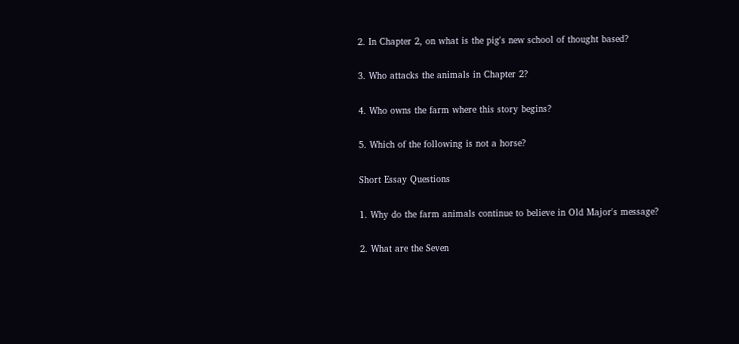2. In Chapter 2, on what is the pig's new school of thought based?

3. Who attacks the animals in Chapter 2?

4. Who owns the farm where this story begins?

5. Which of the following is not a horse?

Short Essay Questions

1. Why do the farm animals continue to believe in Old Major's message?

2. What are the Seven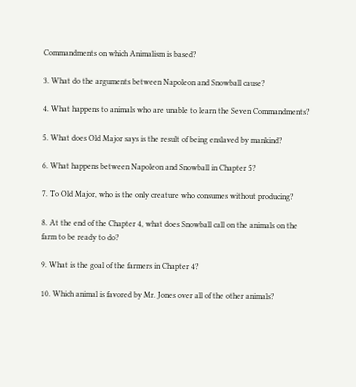Commandments on which Animalism is based?

3. What do the arguments between Napoleon and Snowball cause?

4. What happens to animals who are unable to learn the Seven Commandments?

5. What does Old Major says is the result of being enslaved by mankind?

6. What happens between Napoleon and Snowball in Chapter 5?

7. To Old Major, who is the only creature who consumes without producing?

8. At the end of the Chapter 4, what does Snowball call on the animals on the farm to be ready to do?

9. What is the goal of the farmers in Chapter 4?

10. Which animal is favored by Mr. Jones over all of the other animals?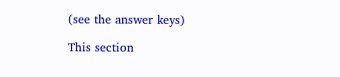(see the answer keys)

This section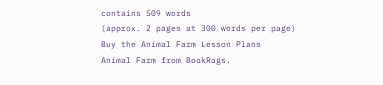contains 509 words
(approx. 2 pages at 300 words per page)
Buy the Animal Farm Lesson Plans
Animal Farm from BookRags.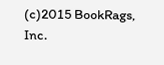(c)2015 BookRags, Inc.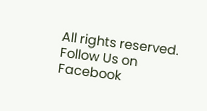All rights reserved.
Follow Us on Facebook